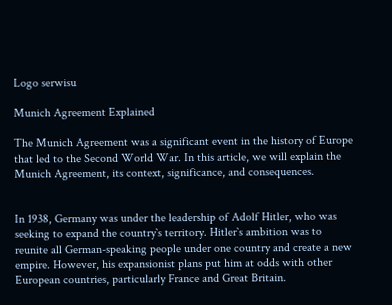Logo serwisu

Munich Agreement Explained

The Munich Agreement was a significant event in the history of Europe that led to the Second World War. In this article, we will explain the Munich Agreement, its context, significance, and consequences.


In 1938, Germany was under the leadership of Adolf Hitler, who was seeking to expand the country`s territory. Hitler`s ambition was to reunite all German-speaking people under one country and create a new empire. However, his expansionist plans put him at odds with other European countries, particularly France and Great Britain.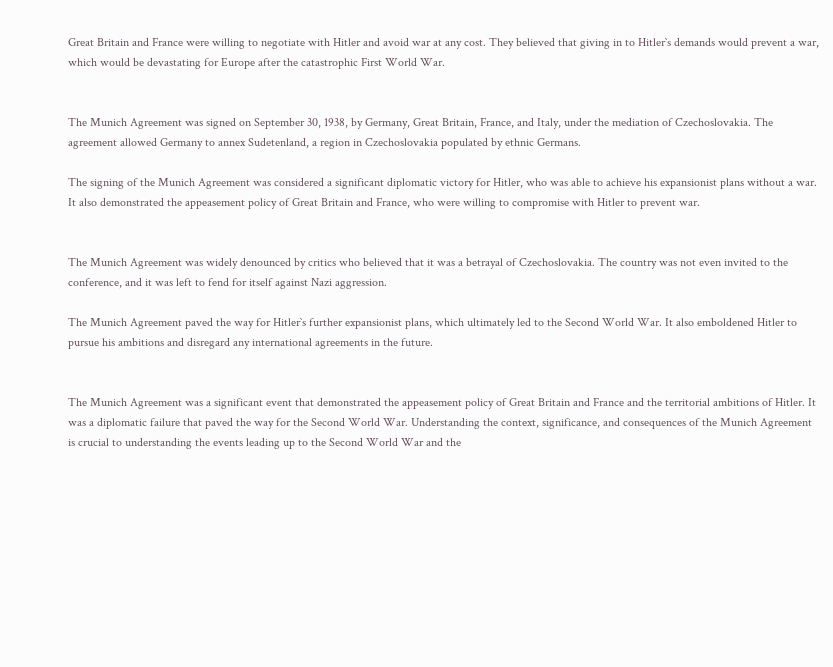Great Britain and France were willing to negotiate with Hitler and avoid war at any cost. They believed that giving in to Hitler`s demands would prevent a war, which would be devastating for Europe after the catastrophic First World War.


The Munich Agreement was signed on September 30, 1938, by Germany, Great Britain, France, and Italy, under the mediation of Czechoslovakia. The agreement allowed Germany to annex Sudetenland, a region in Czechoslovakia populated by ethnic Germans.

The signing of the Munich Agreement was considered a significant diplomatic victory for Hitler, who was able to achieve his expansionist plans without a war. It also demonstrated the appeasement policy of Great Britain and France, who were willing to compromise with Hitler to prevent war.


The Munich Agreement was widely denounced by critics who believed that it was a betrayal of Czechoslovakia. The country was not even invited to the conference, and it was left to fend for itself against Nazi aggression.

The Munich Agreement paved the way for Hitler`s further expansionist plans, which ultimately led to the Second World War. It also emboldened Hitler to pursue his ambitions and disregard any international agreements in the future.


The Munich Agreement was a significant event that demonstrated the appeasement policy of Great Britain and France and the territorial ambitions of Hitler. It was a diplomatic failure that paved the way for the Second World War. Understanding the context, significance, and consequences of the Munich Agreement is crucial to understanding the events leading up to the Second World War and the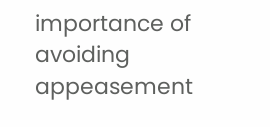importance of avoiding appeasement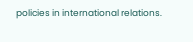policies in international relations.